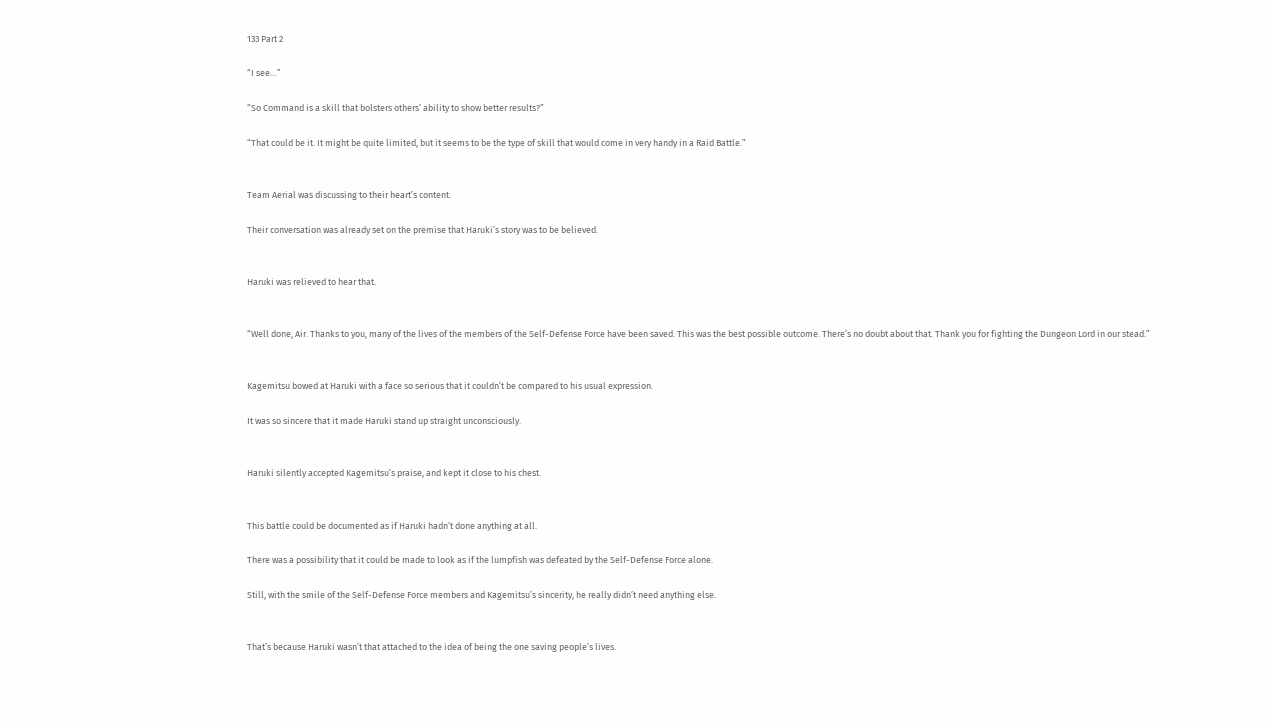133 Part 2

“I see…”

“So Command is a skill that bolsters others’ ability to show better results?”

“That could be it. It might be quite limited, but it seems to be the type of skill that would come in very handy in a Raid Battle.”


Team Aerial was discussing to their heart’s content.

Their conversation was already set on the premise that Haruki’s story was to be believed.


Haruki was relieved to hear that.


“Well done, Air. Thanks to you, many of the lives of the members of the Self-Defense Force have been saved. This was the best possible outcome. There’s no doubt about that. Thank you for fighting the Dungeon Lord in our stead.”


Kagemitsu bowed at Haruki with a face so serious that it couldn’t be compared to his usual expression.

It was so sincere that it made Haruki stand up straight unconsciously.


Haruki silently accepted Kagemitsu’s praise, and kept it close to his chest.


This battle could be documented as if Haruki hadn’t done anything at all.

There was a possibility that it could be made to look as if the lumpfish was defeated by the Self-Defense Force alone.

Still, with the smile of the Self-Defense Force members and Kagemitsu’s sincerity, he really didn’t need anything else.


That’s because Haruki wasn’t that attached to the idea of being the one saving people’s lives.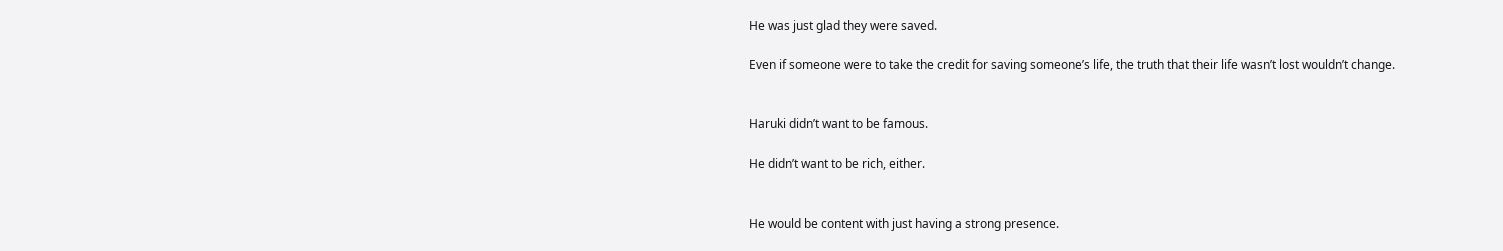He was just glad they were saved.

Even if someone were to take the credit for saving someone’s life, the truth that their life wasn’t lost wouldn’t change.


Haruki didn’t want to be famous.

He didn’t want to be rich, either.


He would be content with just having a strong presence.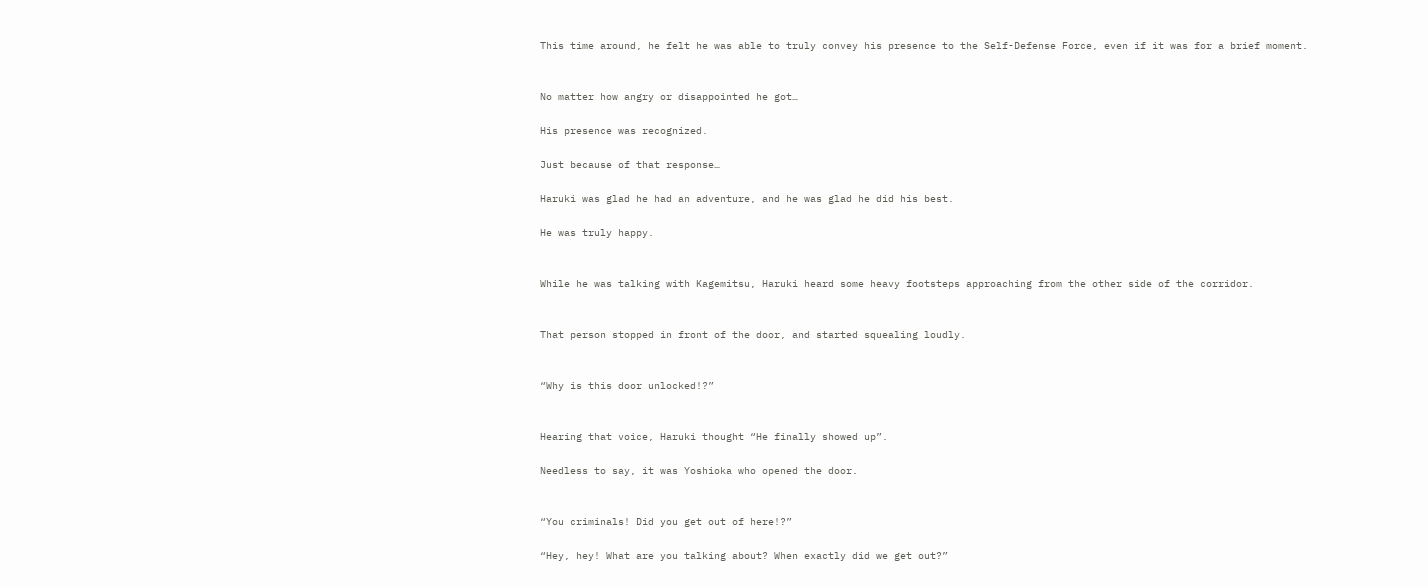This time around, he felt he was able to truly convey his presence to the Self-Defense Force, even if it was for a brief moment.


No matter how angry or disappointed he got…

His presence was recognized.

Just because of that response…

Haruki was glad he had an adventure, and he was glad he did his best.

He was truly happy.


While he was talking with Kagemitsu, Haruki heard some heavy footsteps approaching from the other side of the corridor.


That person stopped in front of the door, and started squealing loudly.


“Why is this door unlocked!?”


Hearing that voice, Haruki thought “He finally showed up”.

Needless to say, it was Yoshioka who opened the door.


“You criminals! Did you get out of here!?”

“Hey, hey! What are you talking about? When exactly did we get out?”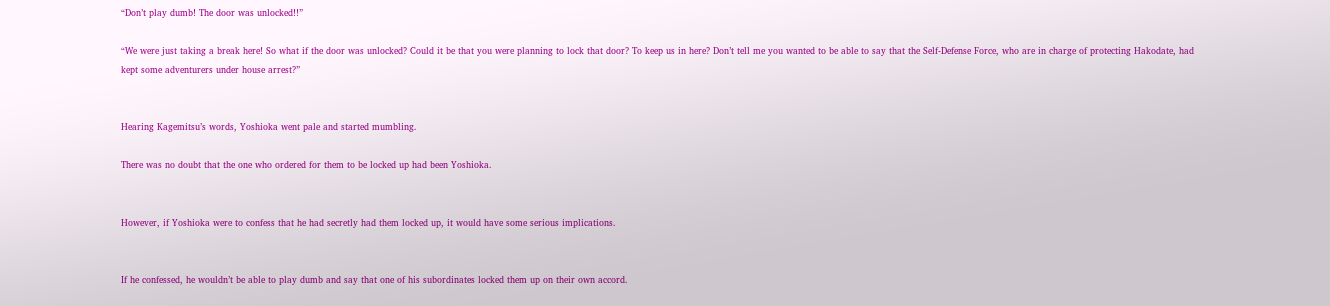“Don’t play dumb! The door was unlocked!!”

“We were just taking a break here! So what if the door was unlocked? Could it be that you were planning to lock that door? To keep us in here? Don’t tell me you wanted to be able to say that the Self-Defense Force, who are in charge of protecting Hakodate, had kept some adventurers under house arrest?”


Hearing Kagemitsu’s words, Yoshioka went pale and started mumbling.

There was no doubt that the one who ordered for them to be locked up had been Yoshioka.


However, if Yoshioka were to confess that he had secretly had them locked up, it would have some serious implications.


If he confessed, he wouldn’t be able to play dumb and say that one of his subordinates locked them up on their own accord.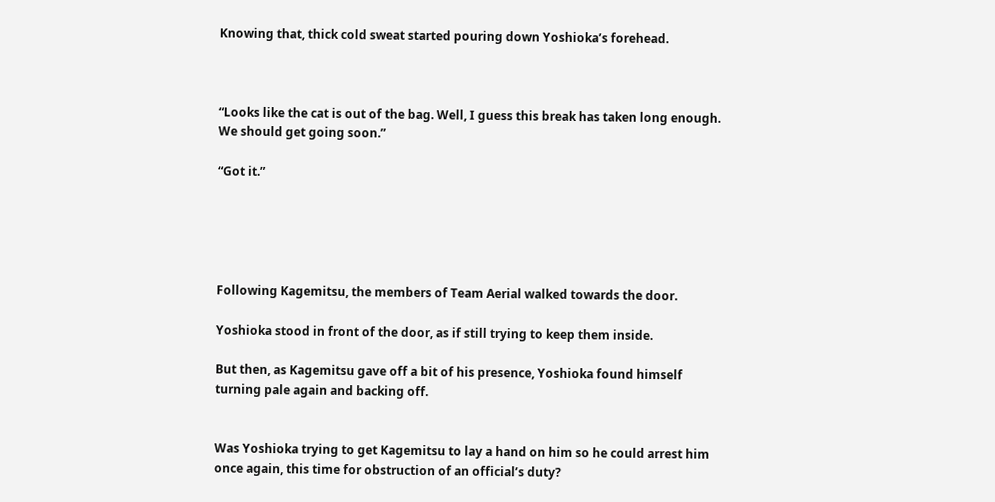Knowing that, thick cold sweat started pouring down Yoshioka’s forehead.



“Looks like the cat is out of the bag. Well, I guess this break has taken long enough. We should get going soon.”

“Got it.”





Following Kagemitsu, the members of Team Aerial walked towards the door.

Yoshioka stood in front of the door, as if still trying to keep them inside.

But then, as Kagemitsu gave off a bit of his presence, Yoshioka found himself turning pale again and backing off.


Was Yoshioka trying to get Kagemitsu to lay a hand on him so he could arrest him once again, this time for obstruction of an official’s duty?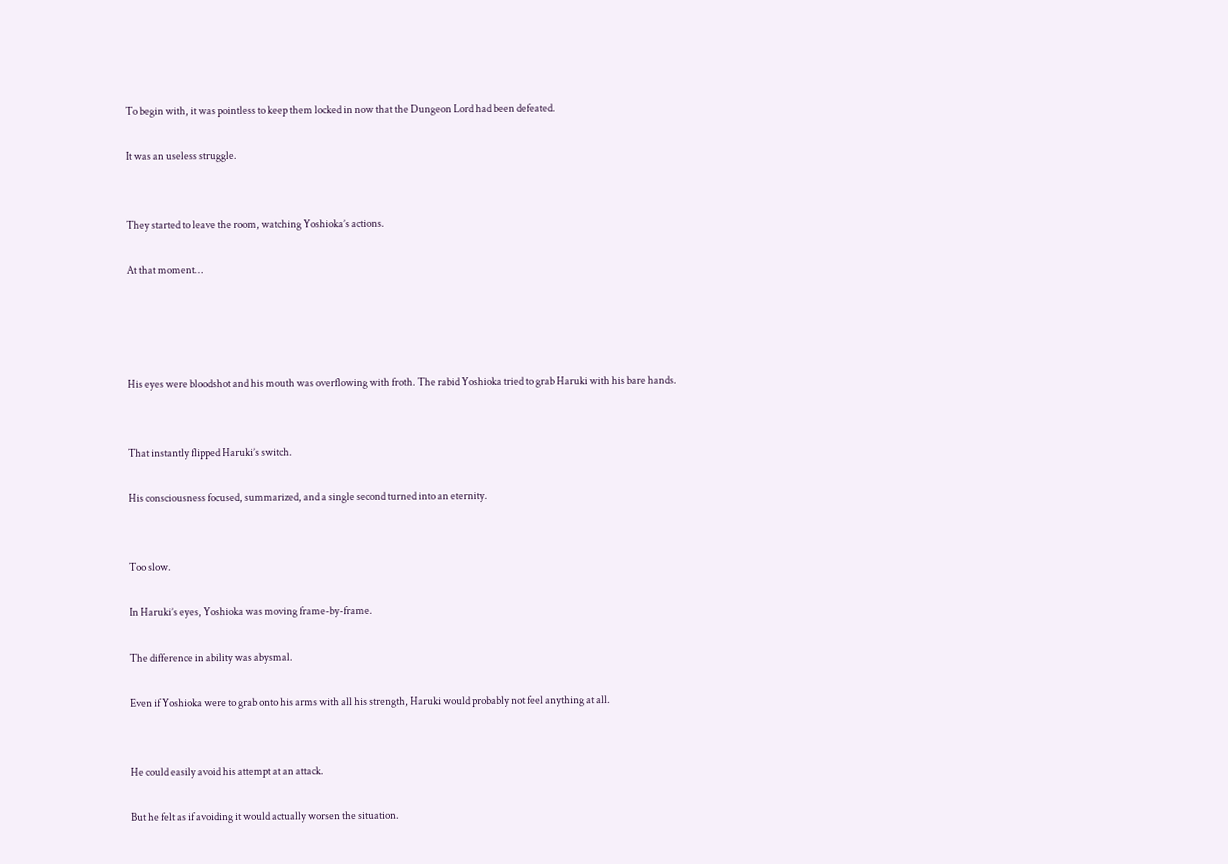To begin with, it was pointless to keep them locked in now that the Dungeon Lord had been defeated.

It was an useless struggle.


They started to leave the room, watching Yoshioka’s actions.

At that moment…




His eyes were bloodshot and his mouth was overflowing with froth. The rabid Yoshioka tried to grab Haruki with his bare hands.


That instantly flipped Haruki’s switch.

His consciousness focused, summarized, and a single second turned into an eternity.


Too slow.

In Haruki’s eyes, Yoshioka was moving frame-by-frame.

The difference in ability was abysmal.

Even if Yoshioka were to grab onto his arms with all his strength, Haruki would probably not feel anything at all.


He could easily avoid his attempt at an attack.

But he felt as if avoiding it would actually worsen the situation.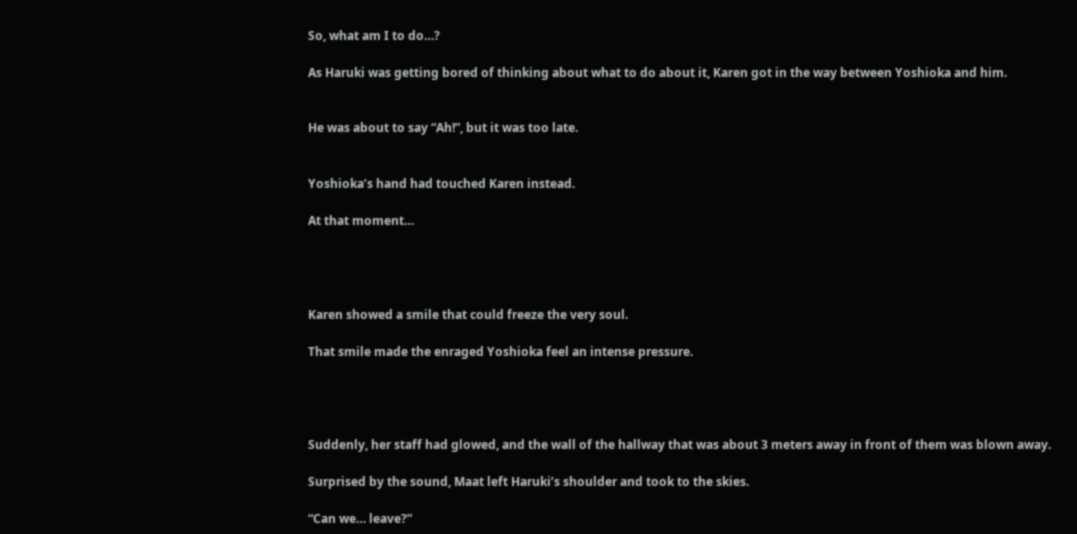So, what am I to do…?

As Haruki was getting bored of thinking about what to do about it, Karen got in the way between Yoshioka and him.


He was about to say “Ah!”, but it was too late.


Yoshioka’s hand had touched Karen instead.

At that moment…




Karen showed a smile that could freeze the very soul.

That smile made the enraged Yoshioka feel an intense pressure.




Suddenly, her staff had glowed, and the wall of the hallway that was about 3 meters away in front of them was blown away.

Surprised by the sound, Maat left Haruki’s shoulder and took to the skies.

“Can we… leave?”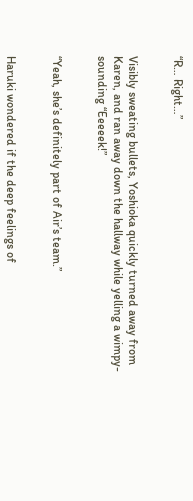“R… Right…”


Visibly sweating bullets, Yoshioka quickly turned away from Karen, and ran away down the hallway while yelling a wimpy-sounding “Eeeeek!”


“Yeah, she’s definitely part of Air’s team.”


Haruki wondered if the deep feelings of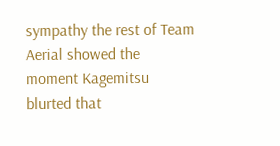sympathy the rest of Team Aerial showed the moment Kagemitsu blurted that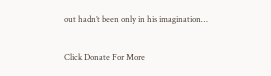out hadn’t been only in his imagination…

Click Donate For More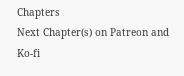Chapters
Next Chapter(s) on Patreon and Ko-fi